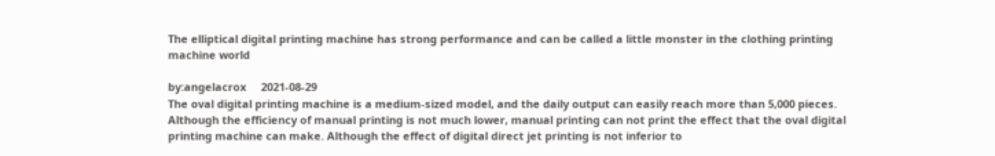The elliptical digital printing machine has strong performance and can be called a little monster in the clothing printing machine world

by:angelacrox     2021-08-29
The oval digital printing machine is a medium-sized model, and the daily output can easily reach more than 5,000 pieces. Although the efficiency of manual printing is not much lower, manual printing can not print the effect that the oval digital printing machine can make. Although the effect of digital direct jet printing is not inferior to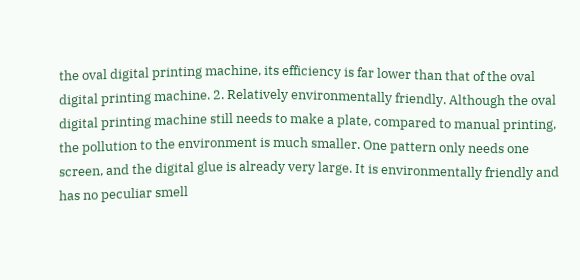the oval digital printing machine, its efficiency is far lower than that of the oval digital printing machine. 2. Relatively environmentally friendly. Although the oval digital printing machine still needs to make a plate, compared to manual printing, the pollution to the environment is much smaller. One pattern only needs one screen, and the digital glue is already very large. It is environmentally friendly and has no peculiar smell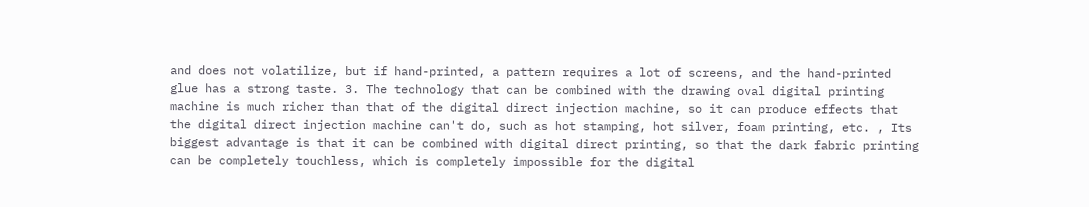and does not volatilize, but if hand-printed, a pattern requires a lot of screens, and the hand-printed glue has a strong taste. 3. The technology that can be combined with the drawing oval digital printing machine is much richer than that of the digital direct injection machine, so it can produce effects that the digital direct injection machine can't do, such as hot stamping, hot silver, foam printing, etc. , Its biggest advantage is that it can be combined with digital direct printing, so that the dark fabric printing can be completely touchless, which is completely impossible for the digital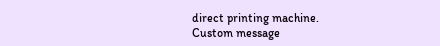direct printing machine.
Custom message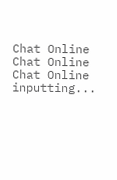Chat Online
Chat Online
Chat Online inputting...